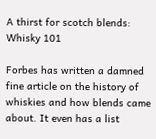A thirst for scotch blends: Whisky 101

Forbes has written a damned fine article on the history of whiskies and how blends came about. It even has a list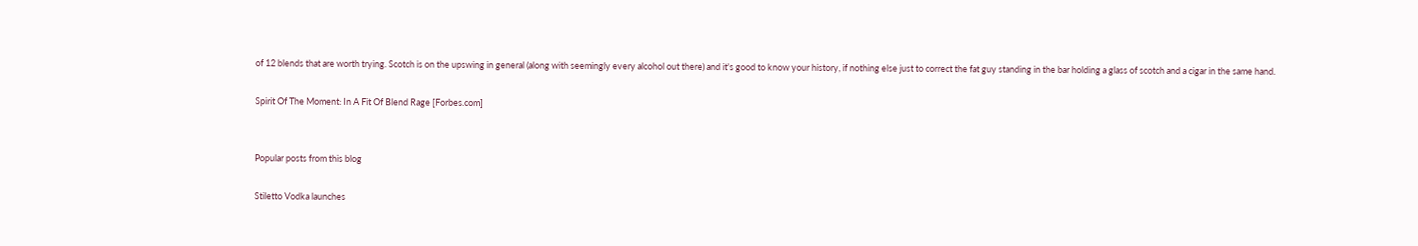of 12 blends that are worth trying. Scotch is on the upswing in general (along with seemingly every alcohol out there) and it's good to know your history, if nothing else just to correct the fat guy standing in the bar holding a glass of scotch and a cigar in the same hand.

Spirit Of The Moment: In A Fit Of Blend Rage [Forbes.com]


Popular posts from this blog

Stiletto Vodka launches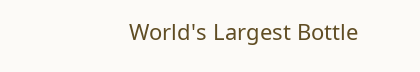World's Largest Bottle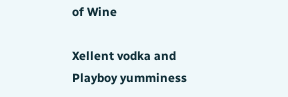of Wine

Xellent vodka and Playboy yumminess